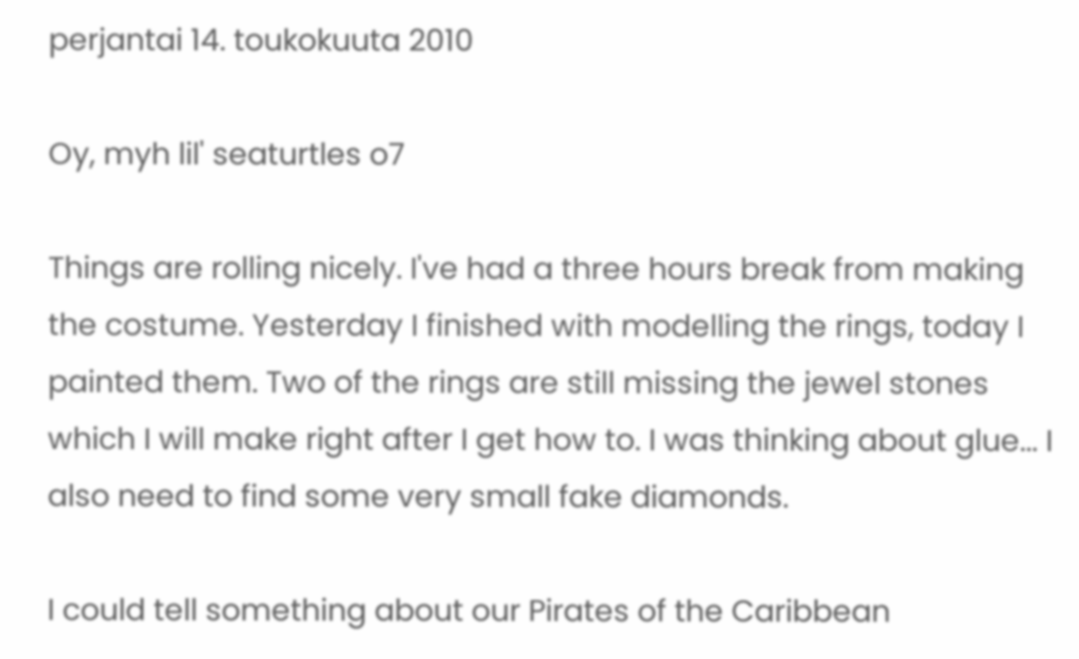perjantai 14. toukokuuta 2010

Oy, myh lil' seaturtles o7

Things are rolling nicely. I've had a three hours break from making the costume. Yesterday I finished with modelling the rings, today I painted them. Two of the rings are still missing the jewel stones which I will make right after I get how to. I was thinking about glue... I also need to find some very small fake diamonds.

I could tell something about our Pirates of the Caribbean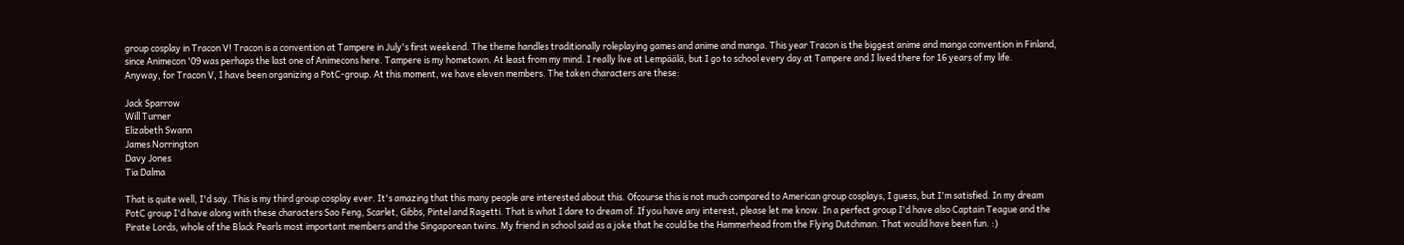group cosplay in Tracon V! Tracon is a convention at Tampere in July's first weekend. The theme handles traditionally roleplaying games and anime and manga. This year Tracon is the biggest anime and manga convention in Finland, since Animecon '09 was perhaps the last one of Animecons here. Tampere is my hometown. At least from my mind. I really live at Lempäälä, but I go to school every day at Tampere and I lived there for 16 years of my life.
Anyway, for Tracon V, I have been organizing a PotC-group. At this moment, we have eleven members. The taken characters are these:

Jack Sparrow
Will Turner
Elizabeth Swann
James Norrington
Davy Jones
Tia Dalma

That is quite well, I'd say. This is my third group cosplay ever. It's amazing that this many people are interested about this. Ofcourse this is not much compared to American group cosplays, I guess, but I'm satisfied. In my dream PotC group I'd have along with these characters Sao Feng, Scarlet, Gibbs, Pintel and Ragetti. That is what I dare to dream of. If you have any interest, please let me know. In a perfect group I'd have also Captain Teague and the Pirate Lords, whole of the Black Pearls most important members and the Singaporean twins. My friend in school said as a joke that he could be the Hammerhead from the Flying Dutchman. That would have been fun. :)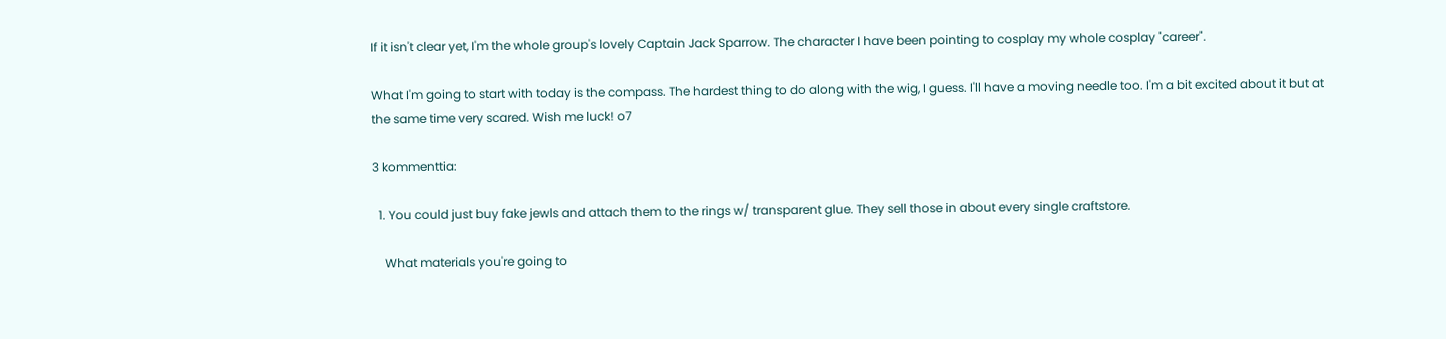If it isn't clear yet, I'm the whole group's lovely Captain Jack Sparrow. The character I have been pointing to cosplay my whole cosplay "career".

What I'm going to start with today is the compass. The hardest thing to do along with the wig, I guess. I'll have a moving needle too. I'm a bit excited about it but at the same time very scared. Wish me luck! o7

3 kommenttia:

  1. You could just buy fake jewls and attach them to the rings w/ transparent glue. They sell those in about every single craftstore.

    What materials you're going to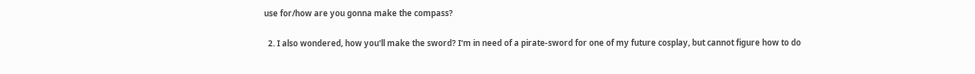use for/how are you gonna make the compass?

  2. I also wondered, how you'll make the sword? I'm in need of a pirate-sword for one of my future cosplay, but cannot figure how to do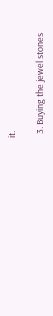it.

  3. Buying the jewel stones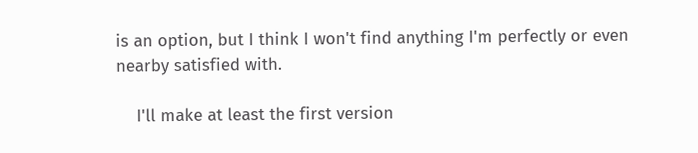is an option, but I think I won't find anything I'm perfectly or even nearby satisfied with.

    I'll make at least the first version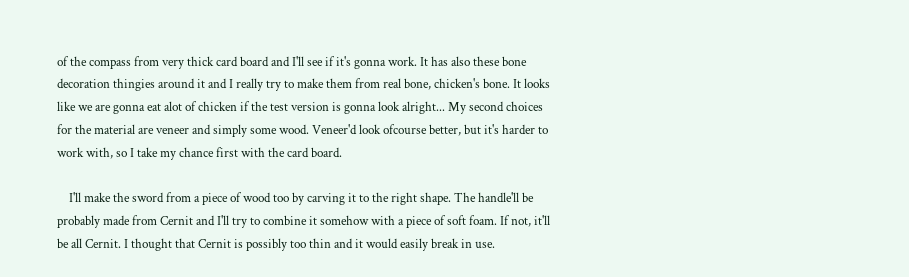of the compass from very thick card board and I'll see if it's gonna work. It has also these bone decoration thingies around it and I really try to make them from real bone, chicken's bone. It looks like we are gonna eat alot of chicken if the test version is gonna look alright... My second choices for the material are veneer and simply some wood. Veneer'd look ofcourse better, but it's harder to work with, so I take my chance first with the card board.

    I'll make the sword from a piece of wood too by carving it to the right shape. The handle'll be probably made from Cernit and I'll try to combine it somehow with a piece of soft foam. If not, it'll be all Cernit. I thought that Cernit is possibly too thin and it would easily break in use.